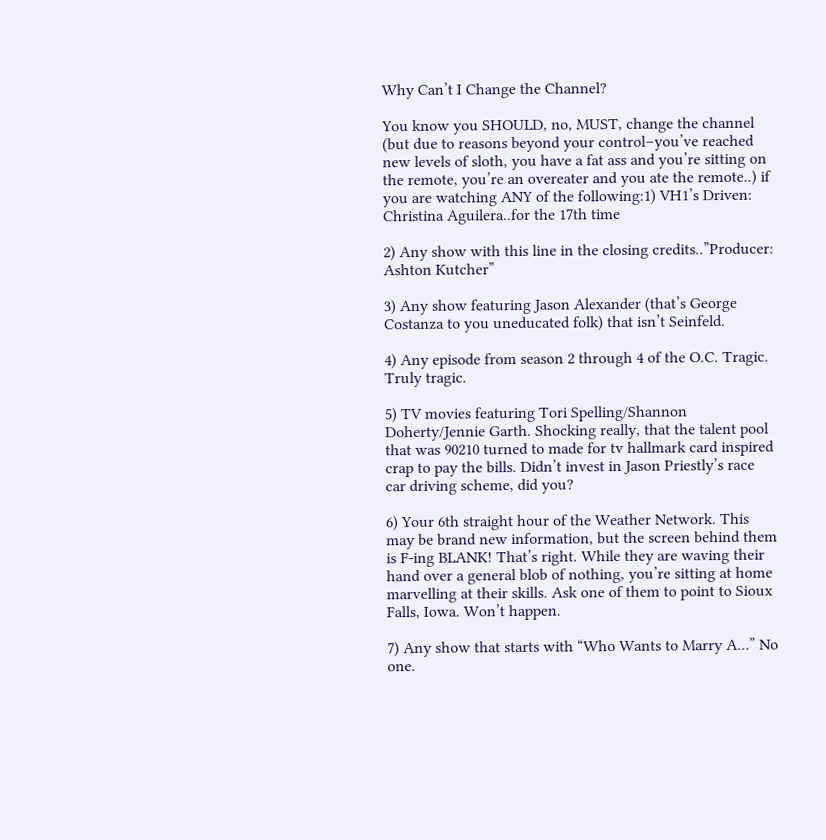Why Can’t I Change the Channel?

You know you SHOULD, no, MUST, change the channel (but due to reasons beyond your control–you’ve reached new levels of sloth, you have a fat ass and you’re sitting on the remote, you’re an overeater and you ate the remote..) if you are watching ANY of the following:1) VH1’s Driven: Christina Aguilera..for the 17th time

2) Any show with this line in the closing credits..”Producer: Ashton Kutcher”

3) Any show featuring Jason Alexander (that’s George Costanza to you uneducated folk) that isn’t Seinfeld.

4) Any episode from season 2 through 4 of the O.C. Tragic. Truly tragic.

5) TV movies featuring Tori Spelling/Shannon Doherty/Jennie Garth. Shocking really, that the talent pool that was 90210 turned to made for tv hallmark card inspired crap to pay the bills. Didn’t invest in Jason Priestly’s race car driving scheme, did you?

6) Your 6th straight hour of the Weather Network. This may be brand new information, but the screen behind them is F-ing BLANK! That’s right. While they are waving their hand over a general blob of nothing, you’re sitting at home marvelling at their skills. Ask one of them to point to Sioux Falls, Iowa. Won’t happen.

7) Any show that starts with “Who Wants to Marry A…” No one.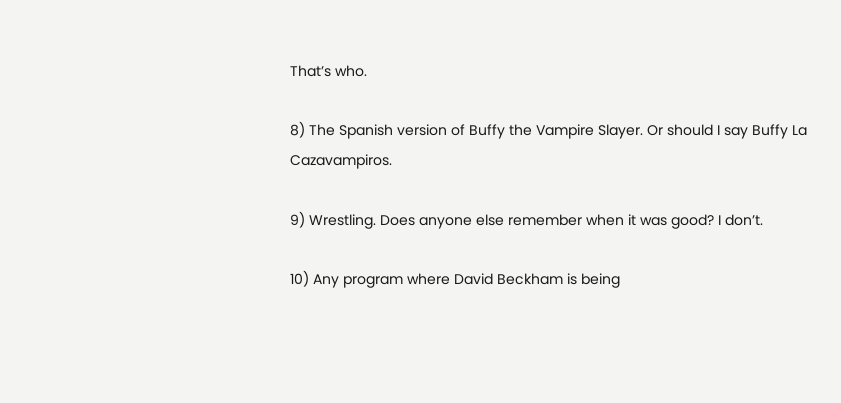That’s who.

8) The Spanish version of Buffy the Vampire Slayer. Or should I say Buffy La Cazavampiros.

9) Wrestling. Does anyone else remember when it was good? I don’t.

10) Any program where David Beckham is being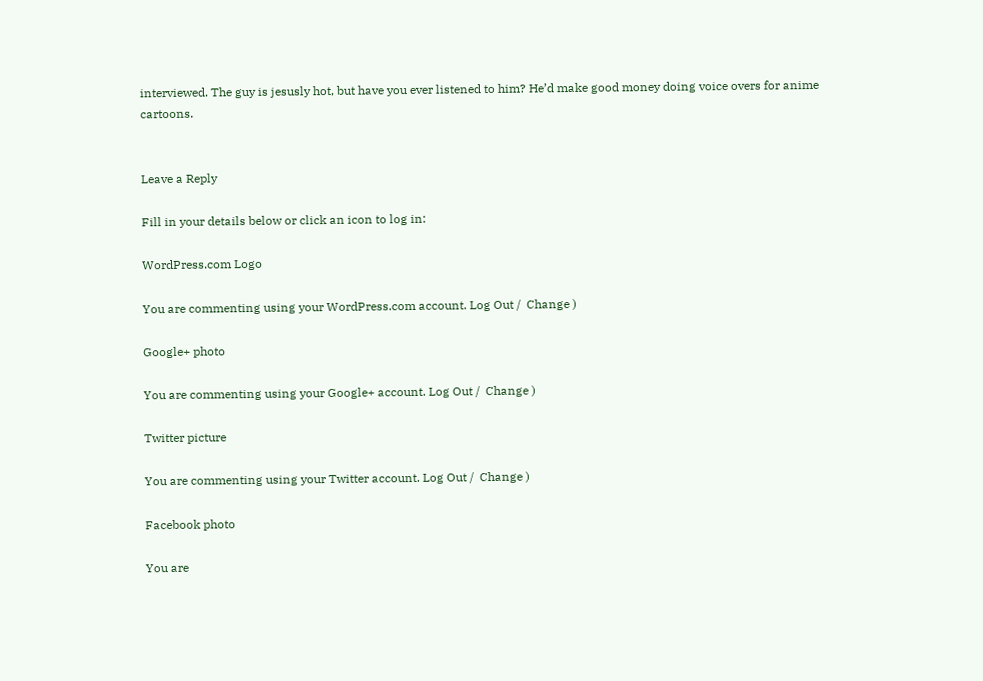interviewed. The guy is jesusly hot, but have you ever listened to him? He’d make good money doing voice overs for anime cartoons.


Leave a Reply

Fill in your details below or click an icon to log in:

WordPress.com Logo

You are commenting using your WordPress.com account. Log Out /  Change )

Google+ photo

You are commenting using your Google+ account. Log Out /  Change )

Twitter picture

You are commenting using your Twitter account. Log Out /  Change )

Facebook photo

You are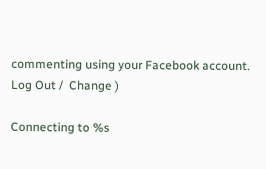commenting using your Facebook account. Log Out /  Change )

Connecting to %s